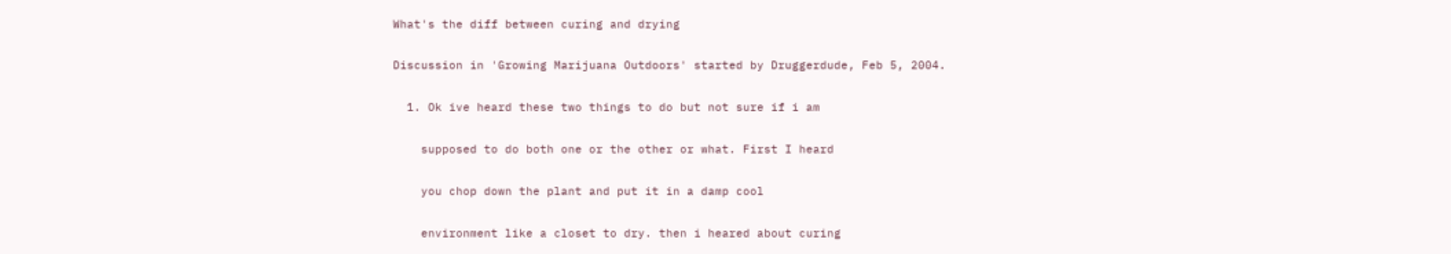What's the diff between curing and drying

Discussion in 'Growing Marijuana Outdoors' started by Druggerdude, Feb 5, 2004.

  1. Ok ive heard these two things to do but not sure if i am

    supposed to do both one or the other or what. First I heard

    you chop down the plant and put it in a damp cool

    environment like a closet to dry. then i heared about curing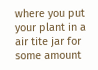where you put your plant in a air tite jar for some amount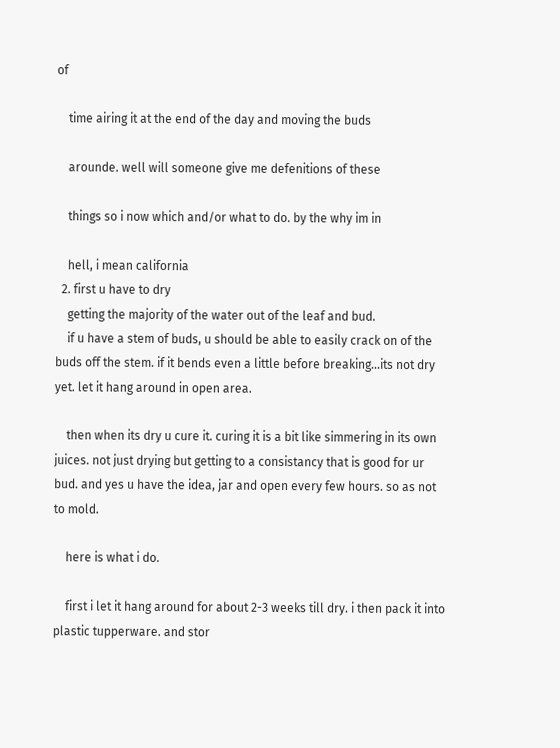of

    time airing it at the end of the day and moving the buds

    arounde. well will someone give me defenitions of these

    things so i now which and/or what to do. by the why im in

    hell, i mean california
  2. first u have to dry
    getting the majority of the water out of the leaf and bud.
    if u have a stem of buds, u should be able to easily crack on of the buds off the stem. if it bends even a little before breaking...its not dry yet. let it hang around in open area.

    then when its dry u cure it. curing it is a bit like simmering in its own juices. not just drying but getting to a consistancy that is good for ur bud. and yes u have the idea, jar and open every few hours. so as not to mold.

    here is what i do.

    first i let it hang around for about 2-3 weeks till dry. i then pack it into plastic tupperware. and stor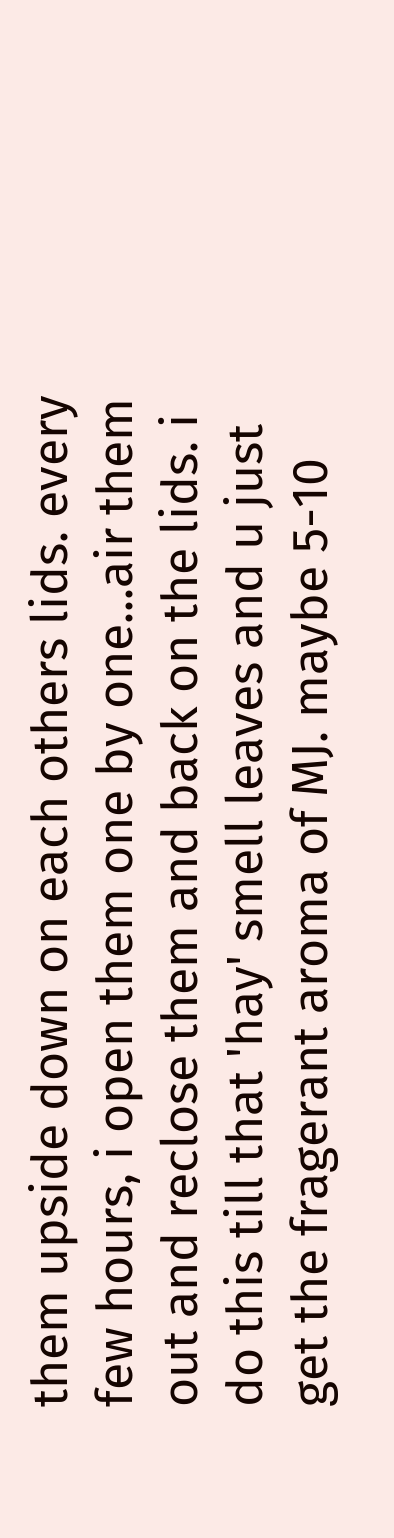them upside down on each others lids. every few hours, i open them one by one...air them out and reclose them and back on the lids. i do this till that 'hay' smell leaves and u just get the fragerant aroma of MJ. maybe 5-10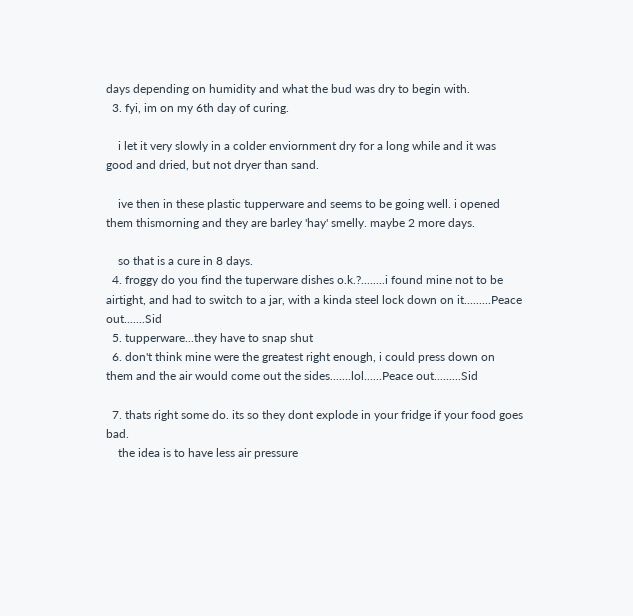days depending on humidity and what the bud was dry to begin with.
  3. fyi, im on my 6th day of curing.

    i let it very slowly in a colder enviornment dry for a long while and it was good and dried, but not dryer than sand.

    ive then in these plastic tupperware and seems to be going well. i opened them thismorning and they are barley 'hay' smelly. maybe 2 more days.

    so that is a cure in 8 days.
  4. froggy do you find the tuperware dishes o.k.?........i found mine not to be airtight, and had to switch to a jar, with a kinda steel lock down on it.........Peace out.......Sid
  5. tupperware...they have to snap shut
  6. don't think mine were the greatest right enough, i could press down on them and the air would come out the sides.......lol......Peace out.........Sid

  7. thats right some do. its so they dont explode in your fridge if your food goes bad.
    the idea is to have less air pressure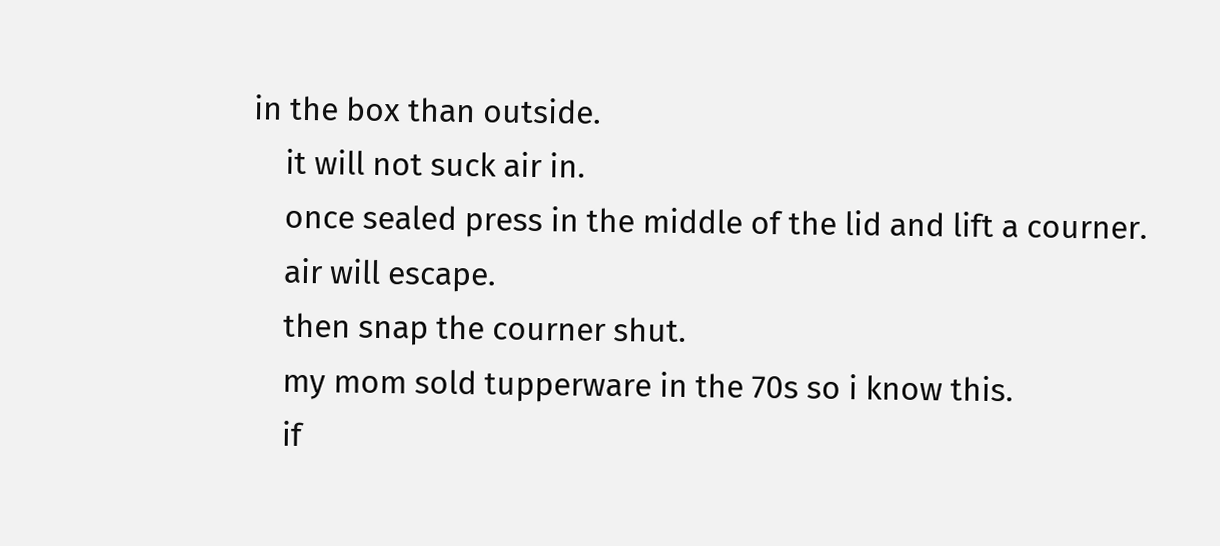in the box than outside.
    it will not suck air in.
    once sealed press in the middle of the lid and lift a courner.
    air will escape.
    then snap the courner shut.
    my mom sold tupperware in the 70s so i know this.
    if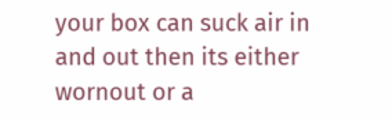your box can suck air in and out then its either wornout or a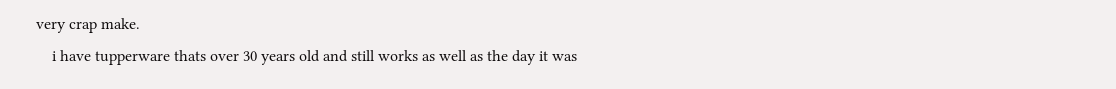very crap make.
    i have tupperware thats over 30 years old and still works as well as the day it was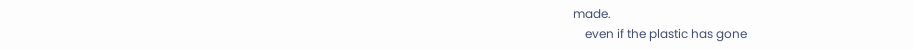made.
    even if the plastic has gone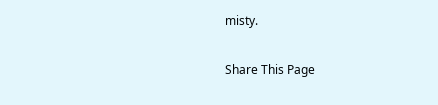misty.

Share This Page